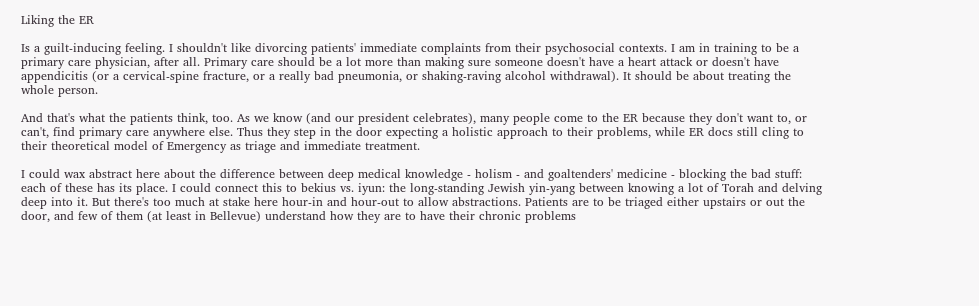Liking the ER

Is a guilt-inducing feeling. I shouldn't like divorcing patients' immediate complaints from their psychosocial contexts. I am in training to be a primary care physician, after all. Primary care should be a lot more than making sure someone doesn't have a heart attack or doesn't have appendicitis (or a cervical-spine fracture, or a really bad pneumonia, or shaking-raving alcohol withdrawal). It should be about treating the whole person.

And that's what the patients think, too. As we know (and our president celebrates), many people come to the ER because they don't want to, or can't, find primary care anywhere else. Thus they step in the door expecting a holistic approach to their problems, while ER docs still cling to their theoretical model of Emergency as triage and immediate treatment.

I could wax abstract here about the difference between deep medical knowledge - holism - and goaltenders' medicine - blocking the bad stuff: each of these has its place. I could connect this to bekius vs. iyun: the long-standing Jewish yin-yang between knowing a lot of Torah and delving deep into it. But there's too much at stake here hour-in and hour-out to allow abstractions. Patients are to be triaged either upstairs or out the door, and few of them (at least in Bellevue) understand how they are to have their chronic problems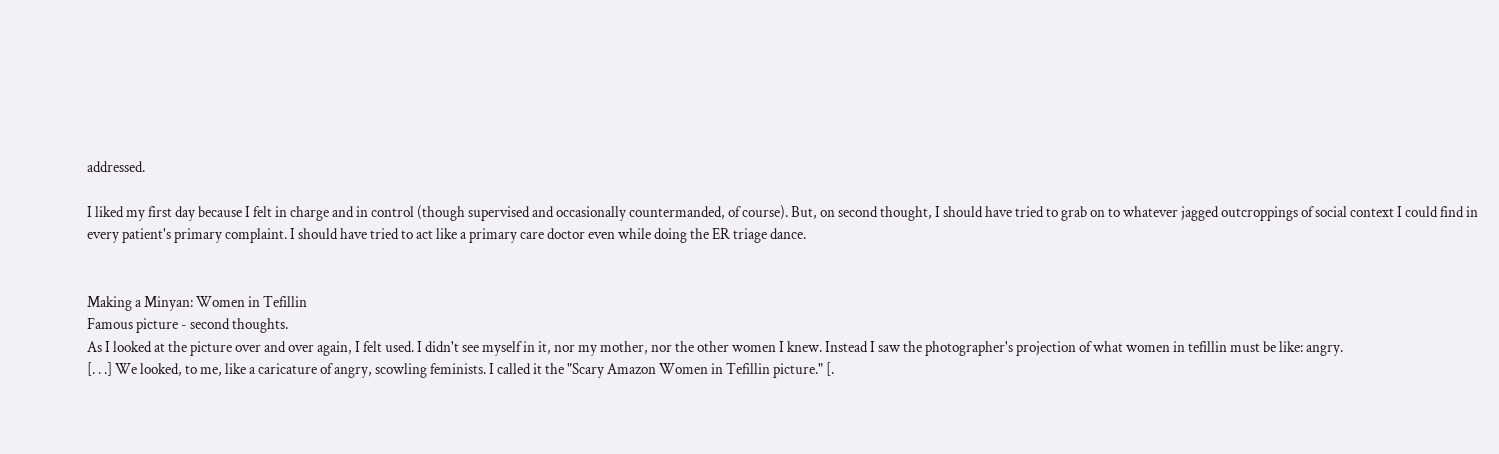addressed.

I liked my first day because I felt in charge and in control (though supervised and occasionally countermanded, of course). But, on second thought, I should have tried to grab on to whatever jagged outcroppings of social context I could find in every patient's primary complaint. I should have tried to act like a primary care doctor even while doing the ER triage dance.


Making a Minyan: Women in Tefillin
Famous picture - second thoughts.
As I looked at the picture over and over again, I felt used. I didn't see myself in it, nor my mother, nor the other women I knew. Instead I saw the photographer's projection of what women in tefillin must be like: angry.
[. . .] We looked, to me, like a caricature of angry, scowling feminists. I called it the "Scary Amazon Women in Tefillin picture." [.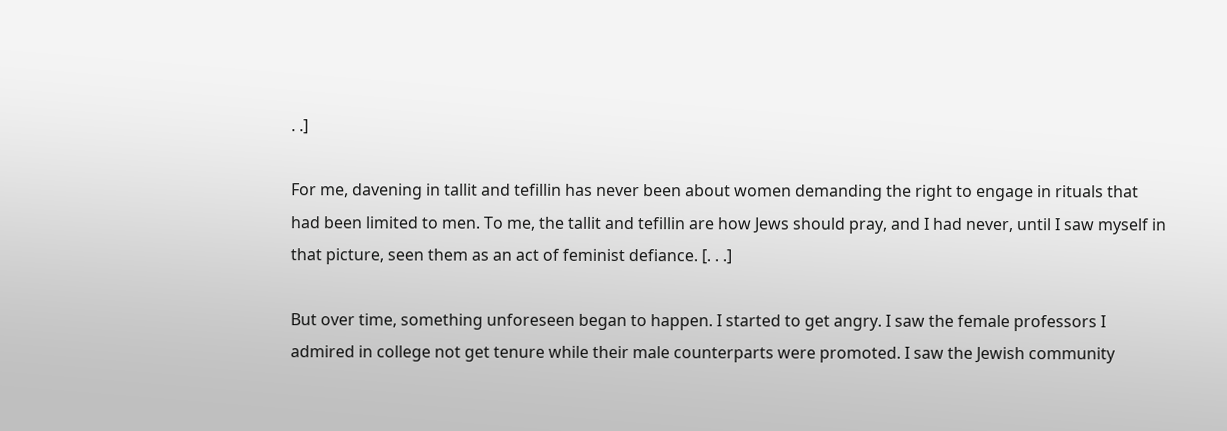. .]

For me, davening in tallit and tefillin has never been about women demanding the right to engage in rituals that had been limited to men. To me, the tallit and tefillin are how Jews should pray, and I had never, until I saw myself in that picture, seen them as an act of feminist defiance. [. . .]

But over time, something unforeseen began to happen. I started to get angry. I saw the female professors I admired in college not get tenure while their male counterparts were promoted. I saw the Jewish community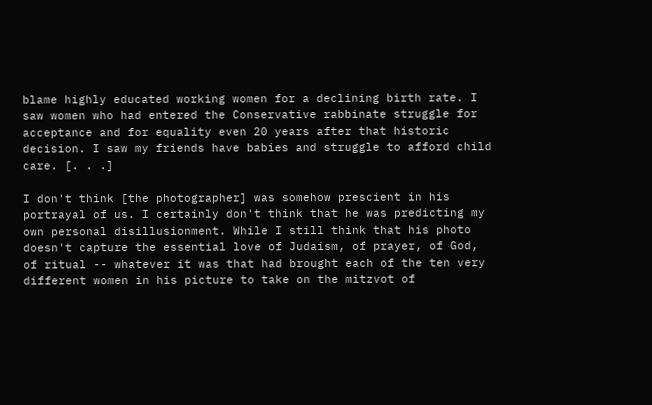blame highly educated working women for a declining birth rate. I saw women who had entered the Conservative rabbinate struggle for acceptance and for equality even 20 years after that historic decision. I saw my friends have babies and struggle to afford child care. [. . .]

I don't think [the photographer] was somehow prescient in his portrayal of us. I certainly don't think that he was predicting my own personal disillusionment. While I still think that his photo doesn't capture the essential love of Judaism, of prayer, of God, of ritual -- whatever it was that had brought each of the ten very different women in his picture to take on the mitzvot of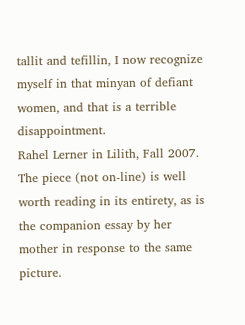tallit and tefillin, I now recognize myself in that minyan of defiant women, and that is a terrible disappointment.
Rahel Lerner in Lilith, Fall 2007. The piece (not on-line) is well worth reading in its entirety, as is the companion essay by her mother in response to the same picture.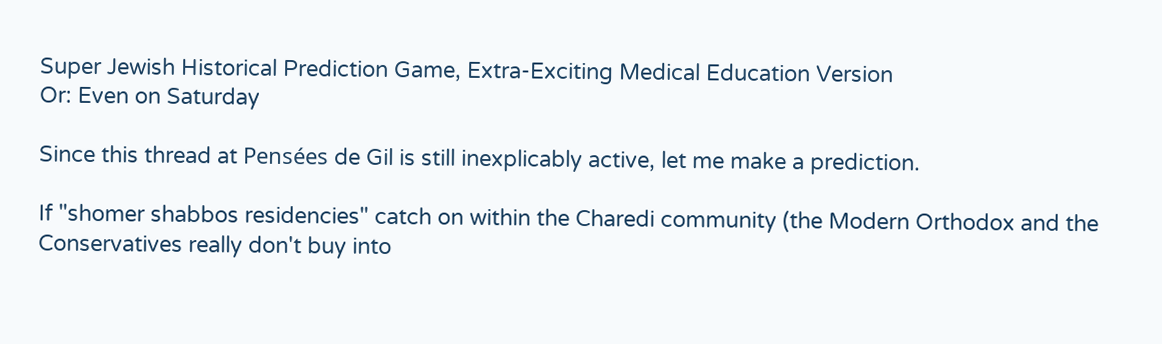Super Jewish Historical Prediction Game, Extra-Exciting Medical Education Version
Or: Even on Saturday

Since this thread at Pensées de Gil is still inexplicably active, let me make a prediction.

If "shomer shabbos residencies" catch on within the Charedi community (the Modern Orthodox and the Conservatives really don't buy into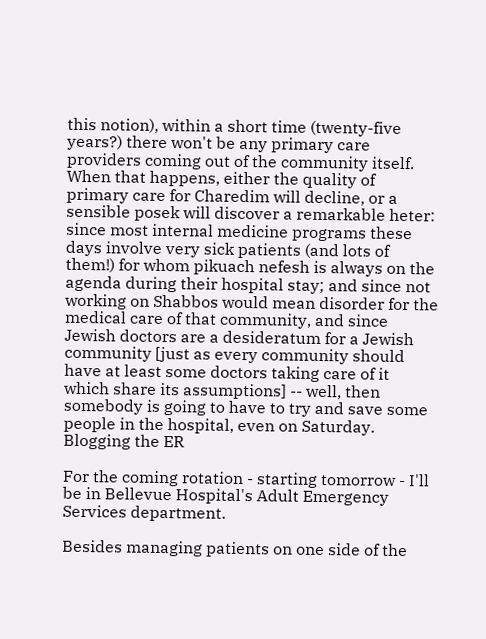this notion), within a short time (twenty-five years?) there won't be any primary care providers coming out of the community itself. When that happens, either the quality of primary care for Charedim will decline, or a sensible posek will discover a remarkable heter: since most internal medicine programs these days involve very sick patients (and lots of them!) for whom pikuach nefesh is always on the agenda during their hospital stay; and since not working on Shabbos would mean disorder for the medical care of that community, and since Jewish doctors are a desideratum for a Jewish community [just as every community should have at least some doctors taking care of it which share its assumptions] -- well, then somebody is going to have to try and save some people in the hospital, even on Saturday.
Blogging the ER

For the coming rotation - starting tomorrow - I'll be in Bellevue Hospital's Adult Emergency Services department.

Besides managing patients on one side of the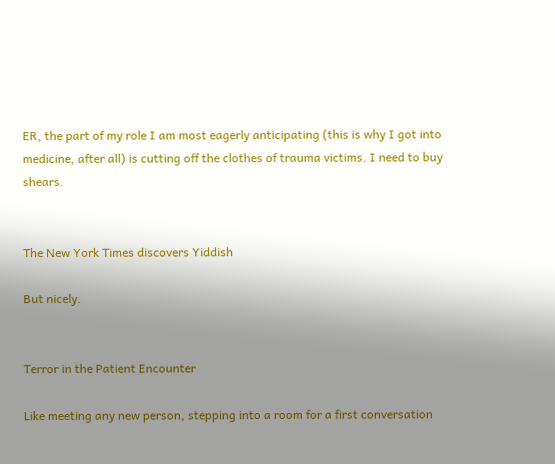ER, the part of my role I am most eagerly anticipating (this is why I got into medicine, after all) is cutting off the clothes of trauma victims. I need to buy shears.


The New York Times discovers Yiddish

But nicely.


Terror in the Patient Encounter

Like meeting any new person, stepping into a room for a first conversation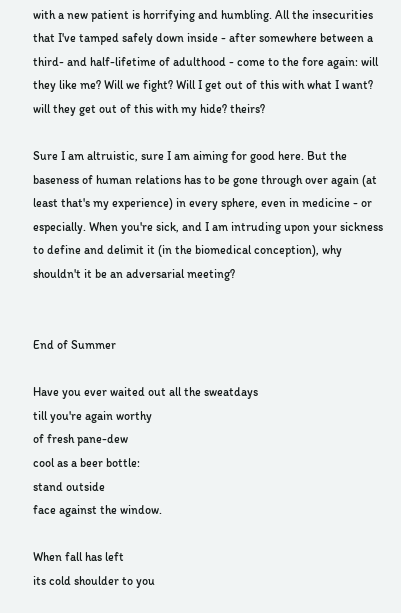with a new patient is horrifying and humbling. All the insecurities that I've tamped safely down inside - after somewhere between a third- and half-lifetime of adulthood - come to the fore again: will they like me? Will we fight? Will I get out of this with what I want? will they get out of this with my hide? theirs?

Sure I am altruistic, sure I am aiming for good here. But the baseness of human relations has to be gone through over again (at least that's my experience) in every sphere, even in medicine - or especially. When you're sick, and I am intruding upon your sickness to define and delimit it (in the biomedical conception), why shouldn't it be an adversarial meeting?


End of Summer

Have you ever waited out all the sweatdays
till you're again worthy
of fresh pane-dew
cool as a beer bottle:
stand outside
face against the window.

When fall has left
its cold shoulder to you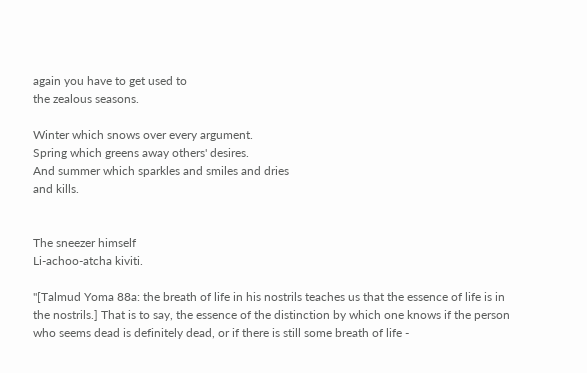again you have to get used to
the zealous seasons.

Winter which snows over every argument.
Spring which greens away others' desires.
And summer which sparkles and smiles and dries
and kills.


The sneezer himself
Li-achoo-atcha kiviti.

"[Talmud Yoma 88a: the breath of life in his nostrils teaches us that the essence of life is in the nostrils.] That is to say, the essence of the distinction by which one knows if the person who seems dead is definitely dead, or if there is still some breath of life -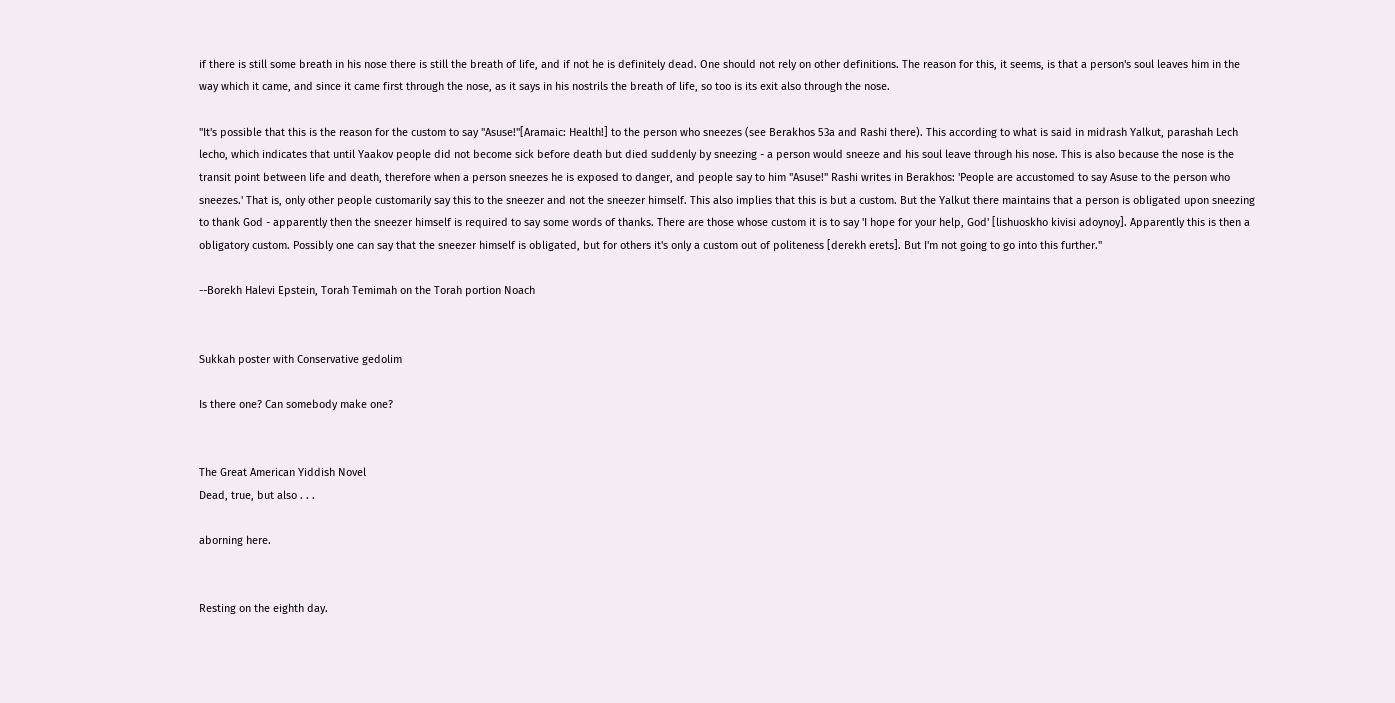if there is still some breath in his nose there is still the breath of life, and if not he is definitely dead. One should not rely on other definitions. The reason for this, it seems, is that a person's soul leaves him in the way which it came, and since it came first through the nose, as it says in his nostrils the breath of life, so too is its exit also through the nose.

"It's possible that this is the reason for the custom to say "Asuse!"[Aramaic: Health!] to the person who sneezes (see Berakhos 53a and Rashi there). This according to what is said in midrash Yalkut, parashah Lech lecho, which indicates that until Yaakov people did not become sick before death but died suddenly by sneezing - a person would sneeze and his soul leave through his nose. This is also because the nose is the transit point between life and death, therefore when a person sneezes he is exposed to danger, and people say to him "Asuse!" Rashi writes in Berakhos: 'People are accustomed to say Asuse to the person who sneezes.' That is, only other people customarily say this to the sneezer and not the sneezer himself. This also implies that this is but a custom. But the Yalkut there maintains that a person is obligated upon sneezing to thank God - apparently then the sneezer himself is required to say some words of thanks. There are those whose custom it is to say 'I hope for your help, God' [lishuoskho kivisi adoynoy]. Apparently this is then a obligatory custom. Possibly one can say that the sneezer himself is obligated, but for others it's only a custom out of politeness [derekh erets]. But I'm not going to go into this further."

--Borekh Halevi Epstein, Torah Temimah on the Torah portion Noach


Sukkah poster with Conservative gedolim

Is there one? Can somebody make one?


The Great American Yiddish Novel
Dead, true, but also . . .

aborning here.


Resting on the eighth day.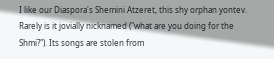I like our Diaspora's Shemini Atzeret, this shy orphan yontev. Rarely is it jovially nicknamed ("what are you doing for the Shmi?"). Its songs are stolen from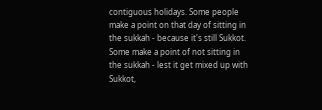contiguous holidays. Some people make a point on that day of sitting in the sukkah - because it's still Sukkot. Some make a point of not sitting in the sukkah - lest it get mixed up with Sukkot,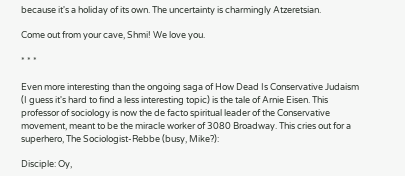because it's a holiday of its own. The uncertainty is charmingly Atzeretsian.

Come out from your cave, Shmi! We love you.

* * *

Even more interesting than the ongoing saga of How Dead Is Conservative Judaism (I guess it's hard to find a less interesting topic) is the tale of Arnie Eisen. This professor of sociology is now the de facto spiritual leader of the Conservative movement, meant to be the miracle worker of 3080 Broadway. This cries out for a superhero, The Sociologist-Rebbe (busy, Mike?):

Disciple: Oy,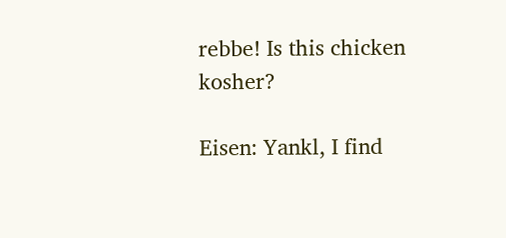rebbe! Is this chicken kosher?

Eisen: Yankl, I find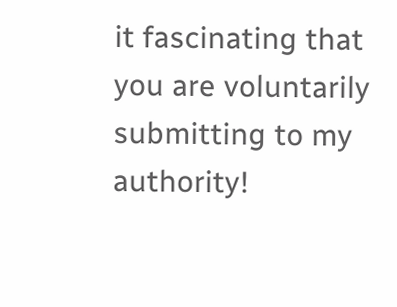it fascinating that you are voluntarily submitting to my authority!